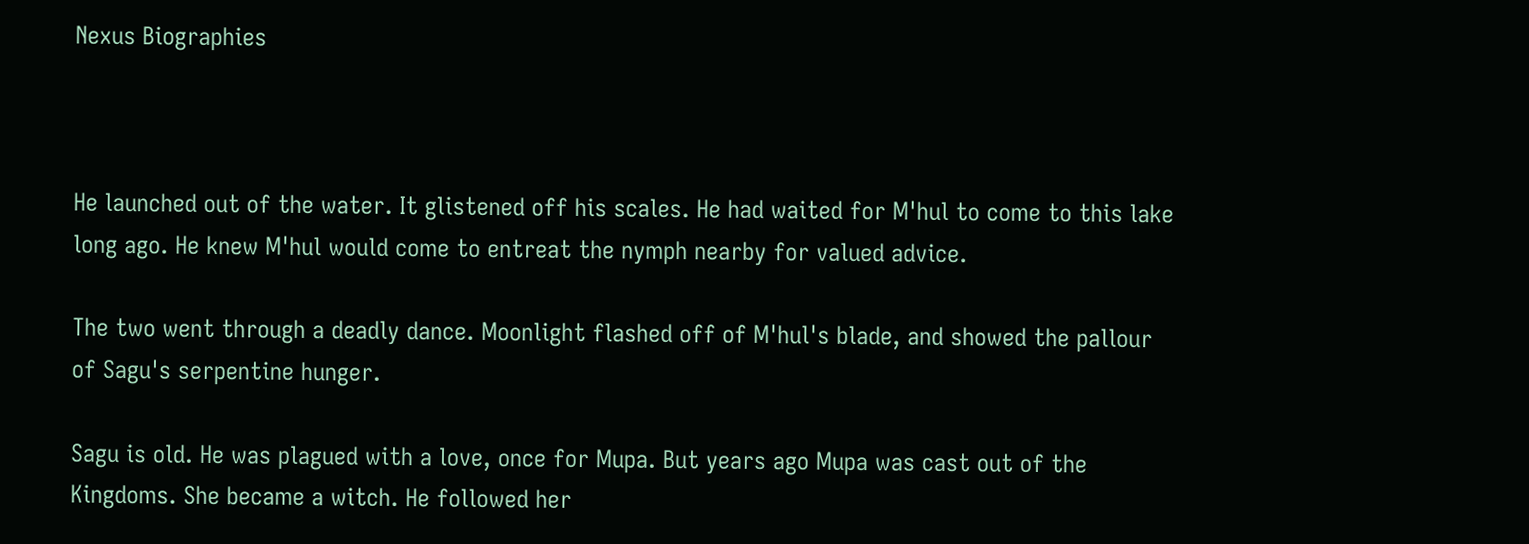Nexus Biographies



He launched out of the water. It glistened off his scales. He had waited for M'hul to come to this lake long ago. He knew M'hul would come to entreat the nymph nearby for valued advice.

The two went through a deadly dance. Moonlight flashed off of M'hul's blade, and showed the pallour of Sagu's serpentine hunger.

Sagu is old. He was plagued with a love, once for Mupa. But years ago Mupa was cast out of the Kingdoms. She became a witch. He followed her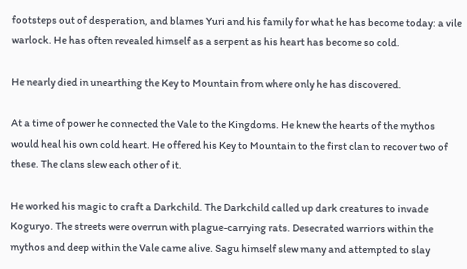footsteps out of desperation, and blames Yuri and his family for what he has become today: a vile warlock. He has often revealed himself as a serpent as his heart has become so cold.

He nearly died in unearthing the Key to Mountain from where only he has discovered.

At a time of power he connected the Vale to the Kingdoms. He knew the hearts of the mythos would heal his own cold heart. He offered his Key to Mountain to the first clan to recover two of these. The clans slew each other of it.

He worked his magic to craft a Darkchild. The Darkchild called up dark creatures to invade Koguryo. The streets were overrun with plague-carrying rats. Desecrated warriors within the mythos and deep within the Vale came alive. Sagu himself slew many and attempted to slay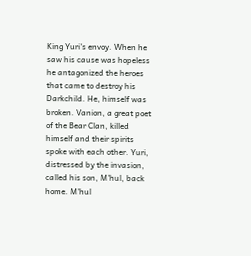King Yuri's envoy. When he saw his cause was hopeless he antagonized the heroes that came to destroy his Darkchild. He, himself was broken. Vanion, a great poet of the Bear Clan, killed himself and their spirits spoke with each other. Yuri, distressed by the invasion, called his son, M'hul, back home. M'hul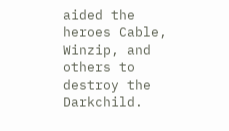aided the heroes Cable, Winzip, and others to destroy the Darkchild.